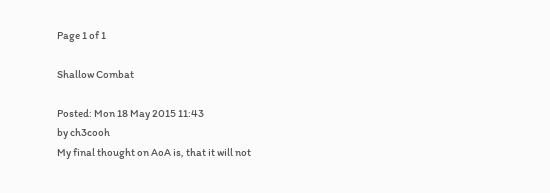Page 1 of 1

Shallow Combat

Posted: Mon 18 May 2015 11:43
by ch3cooh
My final thought on AoA is, that it will not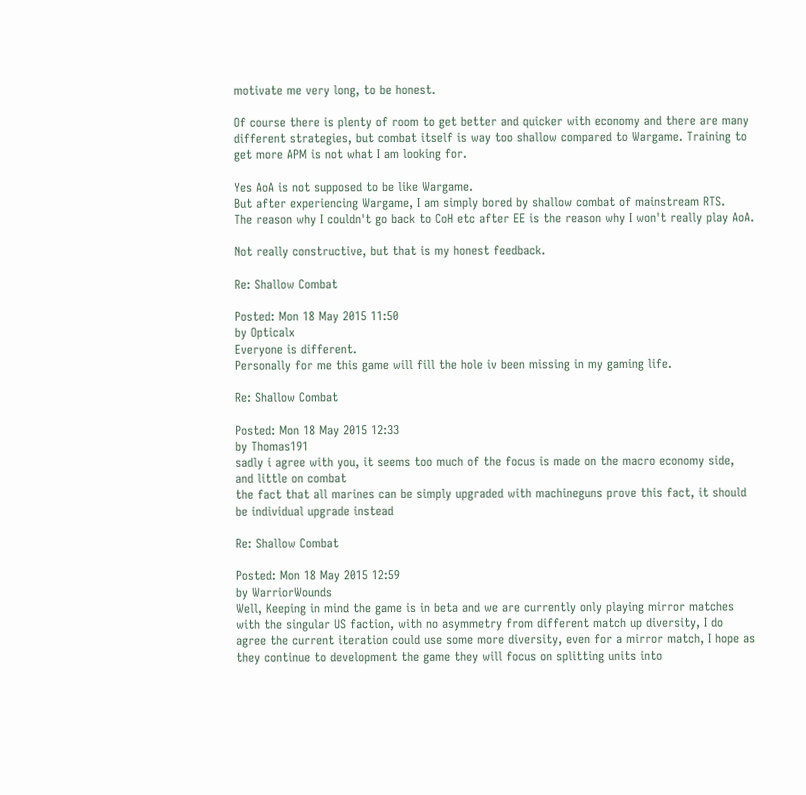motivate me very long, to be honest.

Of course there is plenty of room to get better and quicker with economy and there are many different strategies, but combat itself is way too shallow compared to Wargame. Training to get more APM is not what I am looking for.

Yes AoA is not supposed to be like Wargame.
But after experiencing Wargame, I am simply bored by shallow combat of mainstream RTS.
The reason why I couldn't go back to CoH etc after EE is the reason why I won't really play AoA.

Not really constructive, but that is my honest feedback.

Re: Shallow Combat

Posted: Mon 18 May 2015 11:50
by Opticalx
Everyone is different.
Personally for me this game will fill the hole iv been missing in my gaming life.

Re: Shallow Combat

Posted: Mon 18 May 2015 12:33
by Thomas191
sadly i agree with you, it seems too much of the focus is made on the macro economy side, and little on combat
the fact that all marines can be simply upgraded with machineguns prove this fact, it should be individual upgrade instead

Re: Shallow Combat

Posted: Mon 18 May 2015 12:59
by WarriorWounds
Well, Keeping in mind the game is in beta and we are currently only playing mirror matches with the singular US faction, with no asymmetry from different match up diversity, I do agree the current iteration could use some more diversity, even for a mirror match, I hope as they continue to development the game they will focus on splitting units into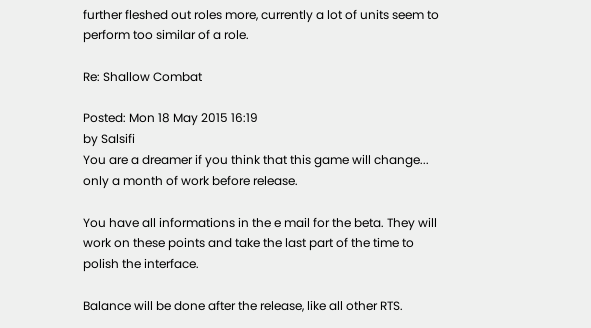further fleshed out roles more, currently a lot of units seem to perform too similar of a role.

Re: Shallow Combat

Posted: Mon 18 May 2015 16:19
by Salsifi
You are a dreamer if you think that this game will change... only a month of work before release.

You have all informations in the e mail for the beta. They will work on these points and take the last part of the time to polish the interface.

Balance will be done after the release, like all other RTS.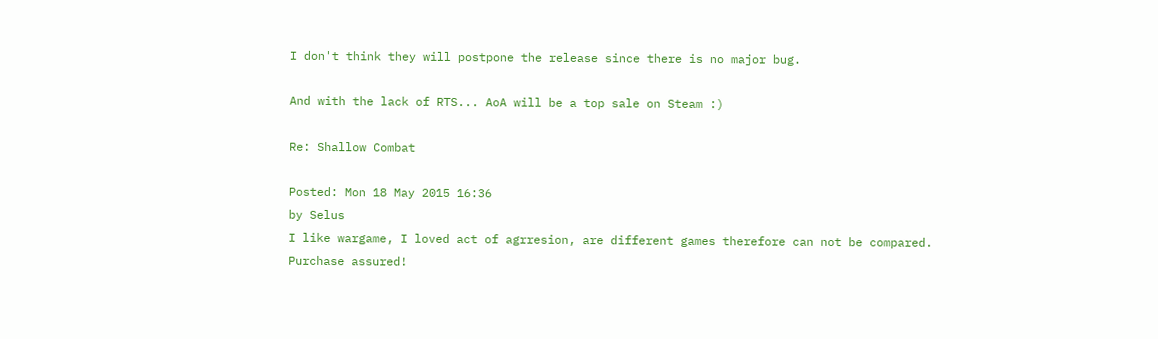I don't think they will postpone the release since there is no major bug.

And with the lack of RTS... AoA will be a top sale on Steam :)

Re: Shallow Combat

Posted: Mon 18 May 2015 16:36
by Selus
I like wargame, I loved act of agrresion, are different games therefore can not be compared.
Purchase assured!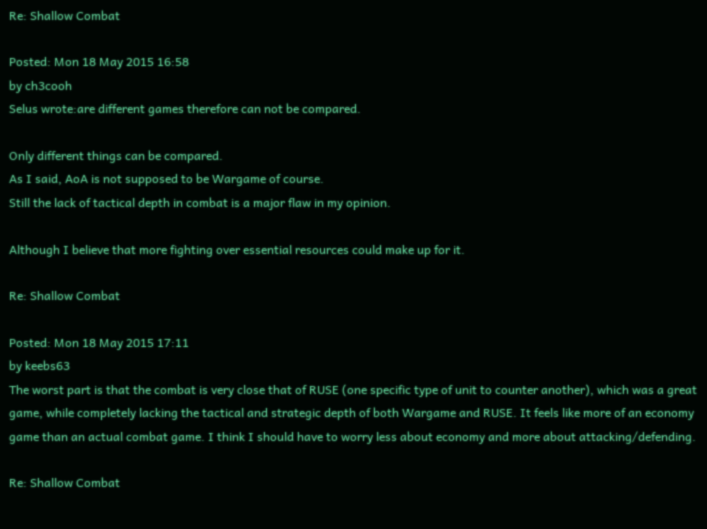Re: Shallow Combat

Posted: Mon 18 May 2015 16:58
by ch3cooh
Selus wrote:are different games therefore can not be compared.

Only different things can be compared.
As I said, AoA is not supposed to be Wargame of course.
Still the lack of tactical depth in combat is a major flaw in my opinion.

Although I believe that more fighting over essential resources could make up for it.

Re: Shallow Combat

Posted: Mon 18 May 2015 17:11
by keebs63
The worst part is that the combat is very close that of RUSE (one specific type of unit to counter another), which was a great game, while completely lacking the tactical and strategic depth of both Wargame and RUSE. It feels like more of an economy game than an actual combat game. I think I should have to worry less about economy and more about attacking/defending.

Re: Shallow Combat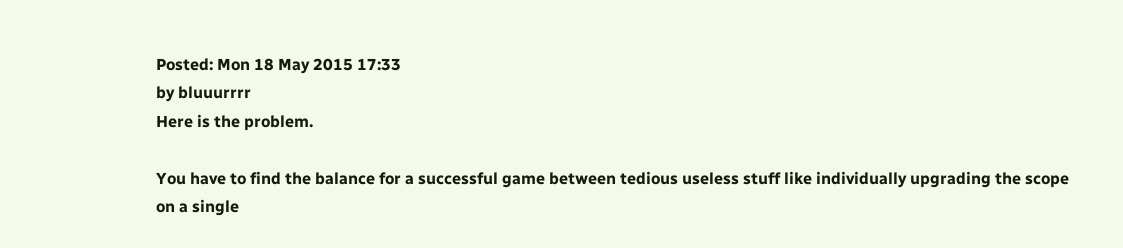Posted: Mon 18 May 2015 17:33
by bluuurrrr
Here is the problem.

You have to find the balance for a successful game between tedious useless stuff like individually upgrading the scope on a single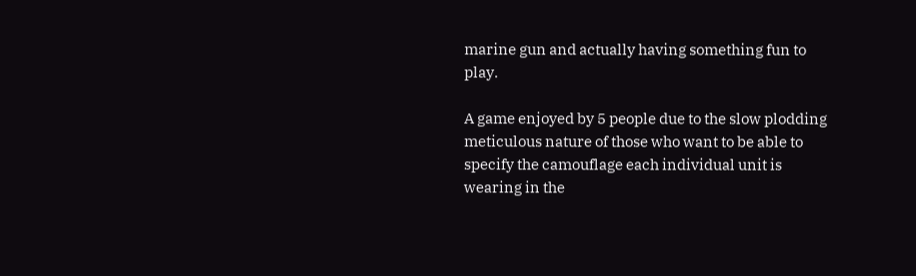marine gun and actually having something fun to play.

A game enjoyed by 5 people due to the slow plodding meticulous nature of those who want to be able to specify the camouflage each individual unit is wearing in the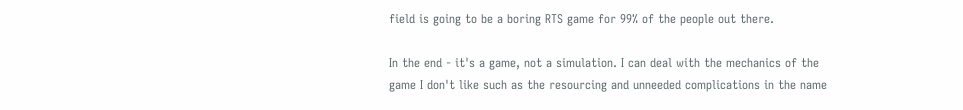field is going to be a boring RTS game for 99% of the people out there.

In the end - it's a game, not a simulation. I can deal with the mechanics of the game I don't like such as the resourcing and unneeded complications in the name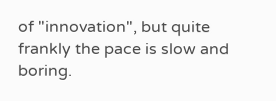of "innovation", but quite frankly the pace is slow and boring.